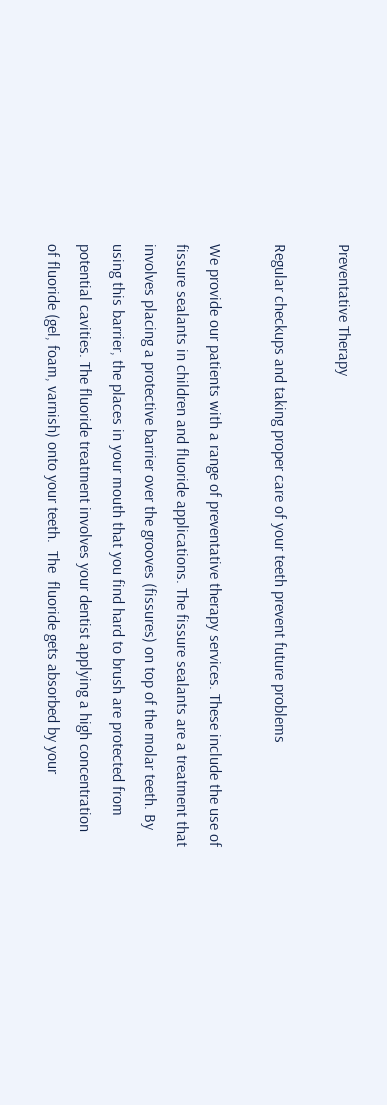Preventative Therapy

Regular checkups and taking proper care of your teeth prevent future problems

We provide our patients with a range of preventative therapy services. These include the use of fissure sealants in children and fluoride applications. The fissure sealants are a treatment that involves placing a protective barrier over the grooves (fissures) on top of the molar teeth. By using this barrier, the places in your mouth that you find hard to brush are protected from potential cavities. The fluoride treatment involves your dentist applying a high concentration of fluoride (gel, foam, varnish) onto your teeth.  The  fluoride gets absorbed by your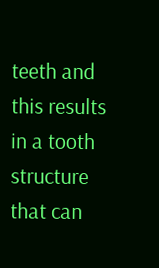teeth and this results in a tooth structure that can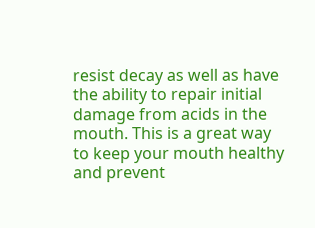resist decay as well as have the ability to repair initial damage from acids in the mouth. This is a great way to keep your mouth healthy and prevent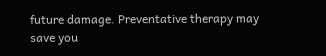future damage. Preventative therapy may save you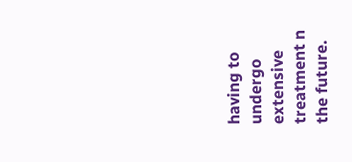having to undergo extensive treatment n the future.